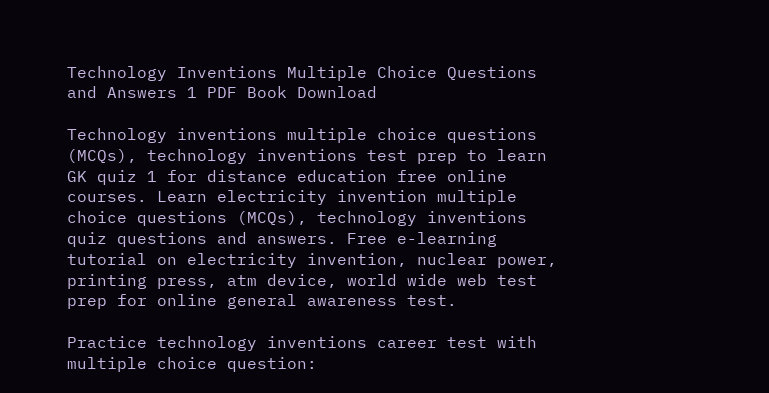Technology Inventions Multiple Choice Questions and Answers 1 PDF Book Download

Technology inventions multiple choice questions (MCQs), technology inventions test prep to learn GK quiz 1 for distance education free online courses. Learn electricity invention multiple choice questions (MCQs), technology inventions quiz questions and answers. Free e-learning tutorial on electricity invention, nuclear power, printing press, atm device, world wide web test prep for online general awareness test.

Practice technology inventions career test with multiple choice question: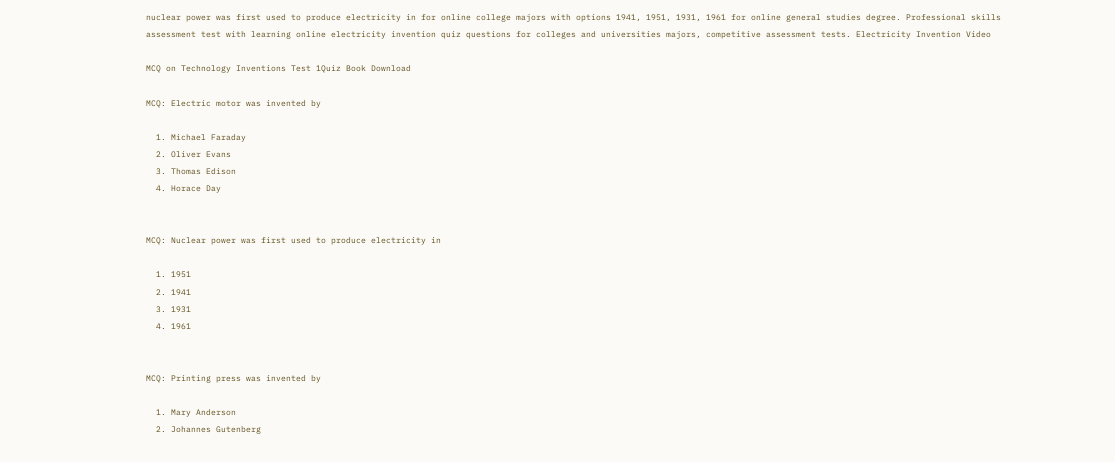nuclear power was first used to produce electricity in for online college majors with options 1941, 1951, 1931, 1961 for online general studies degree. Professional skills assessment test with learning online electricity invention quiz questions for colleges and universities majors, competitive assessment tests. Electricity Invention Video

MCQ on Technology Inventions Test 1Quiz Book Download

MCQ: Electric motor was invented by

  1. Michael Faraday
  2. Oliver Evans
  3. Thomas Edison
  4. Horace Day


MCQ: Nuclear power was first used to produce electricity in

  1. 1951
  2. 1941
  3. 1931
  4. 1961


MCQ: Printing press was invented by

  1. Mary Anderson
  2. Johannes Gutenberg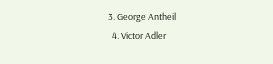3. George Antheil
  4. Victor Adler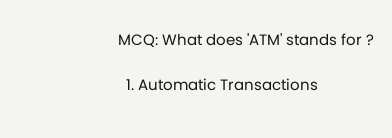MCQ: What does 'ATM' stands for ?

  1. Automatic Transactions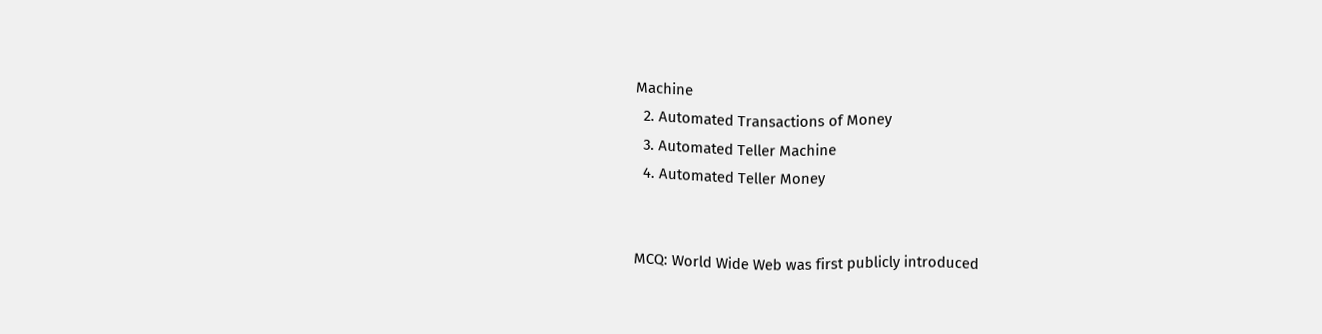Machine
  2. Automated Transactions of Money
  3. Automated Teller Machine
  4. Automated Teller Money


MCQ: World Wide Web was first publicly introduced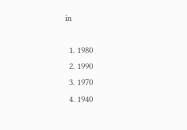in

  1. 1980
  2. 1990
  3. 1970
  4. 1940